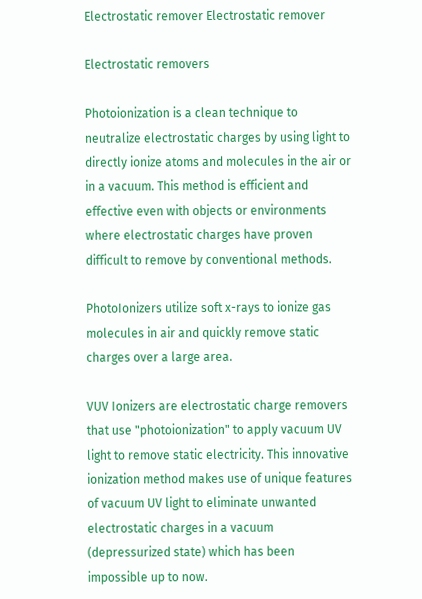Electrostatic remover Electrostatic remover

Electrostatic removers

Photoionization is a clean technique to neutralize electrostatic charges by using light to directly ionize atoms and molecules in the air or in a vacuum. This method is efficient and effective even with objects or environments where electrostatic charges have proven difficult to remove by conventional methods.

PhotoIonizers utilize soft x-rays to ionize gas molecules in air and quickly remove static charges over a large area.

VUV Ionizers are electrostatic charge removers that use "photoionization" to apply vacuum UV light to remove static electricity. This innovative ionization method makes use of unique features of vacuum UV light to eliminate unwanted electrostatic charges in a vacuum (depressurized state) which has been impossible up to now.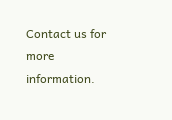Contact us for more information.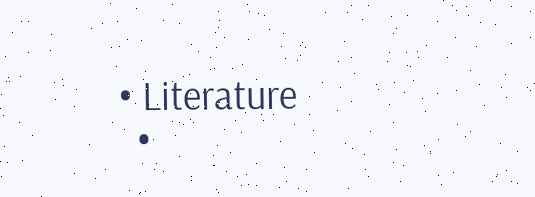• Literature
  •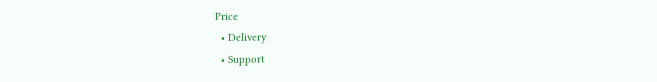Price
  • Delivery
  • Support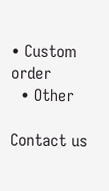• Custom order
  • Other

Contact us